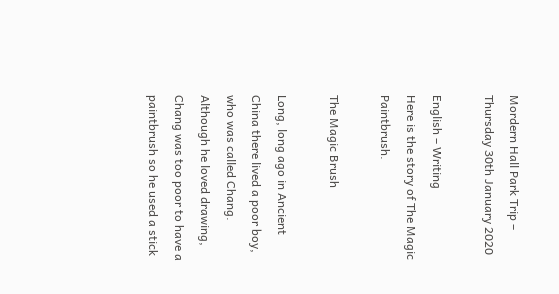Mordern Hall Park Trip – Thursday 30th January 2020

English – Writing
Here is the story of The Magic Paintbrush.

The Magic Brush

Long, long ago in Ancient China there lived a poor boy, who was called Chang. Although he loved drawing, Chang was too poor to have a paintbrush so he used a stick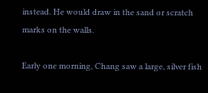instead. He would draw in the sand or scratch marks on the walls.

Early one morning, Chang saw a large, silver fish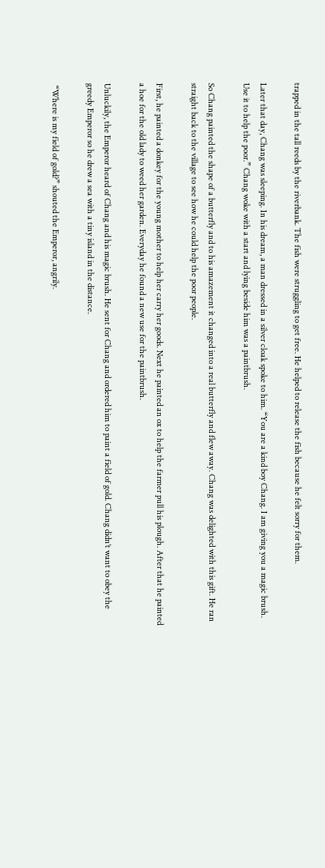trapped in the tall reeds by the riverbank. The fish were struggling to get free. He helped to release the fish because he felt sorry for them.

Later that day, Chang was sleeping. In his dream, a man dressed in a silver cloak spoke to him. “You are a kind boy Chang. I am giving you a magic brush. Use it to help the poor.” Chang woke with a start and lying beside him was a paintbrush.

So Chang painted the shape of a butterfly and to his amazement it changed into a real butterfly and flew away. Chang was delighted with this gift. He ran straight back to the village to see how he could help the poor people.

First, he painted a donkey for the young mother to help her carry her goods. Next he painted an ox to help the farmer pull his plough. After that he painted a hoe for the old lady to weed her garden. Everyday he found a new use for the paintbrush.

Unluckily, the Emperor heard of Chang and his magic brush. He sent for Chang and ordered him to paint a field of gold. Chang didn’t want to obey the greedy Emperor so he drew a sea with a tiny island in the distance.

 “Where is my field of gold?” shouted the Emperor, angrily.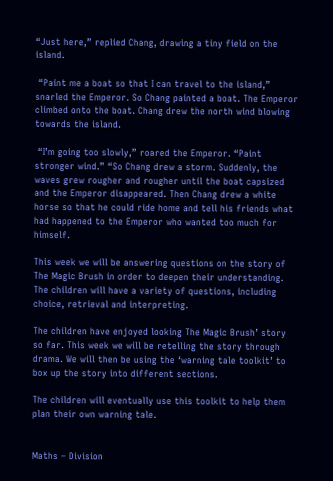“Just here,” replied Chang, drawing a tiny field on the island.

 “Paint me a boat so that I can travel to the island,” snarled the Emperor. So Chang painted a boat. The Emperor climbed onto the boat. Chang drew the north wind blowing towards the island.

 “I’m going too slowly,” roared the Emperor. “Paint stronger wind.” “So Chang drew a storm. Suddenly, the waves grew rougher and rougher until the boat capsized and the Emperor disappeared. Then Chang drew a white horse so that he could ride home and tell his friends what had happened to the Emperor who wanted too much for himself.

This week we will be answering questions on the story of The Magic Brush in order to deepen their understanding. The children will have a variety of questions, including choice, retrieval and interpreting.

The children have enjoyed looking The Magic Brush’ story so far. This week we will be retelling the story through drama. We will then be using the ‘warning tale toolkit’ to box up the story into different sections.

The children will eventually use this toolkit to help them plan their own warning tale.


Maths – Division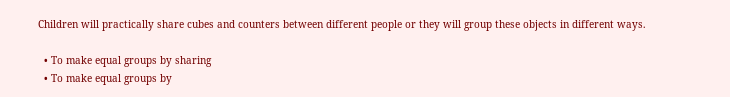Children will practically share cubes and counters between different people or they will group these objects in different ways.

  • To make equal groups by sharing
  • To make equal groups by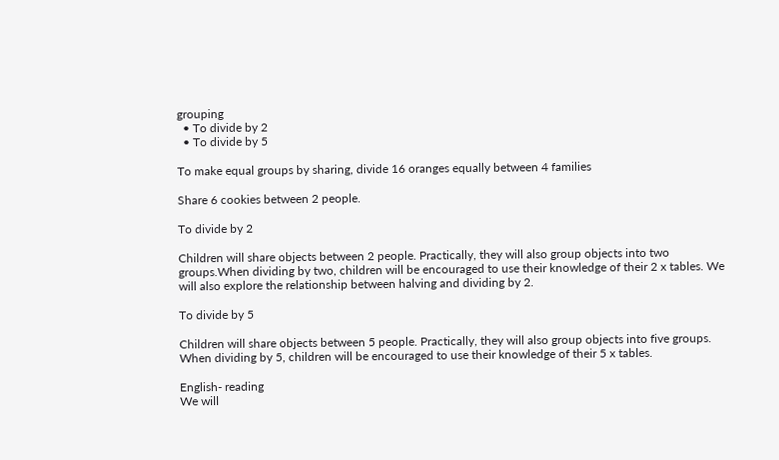grouping
  • To divide by 2
  • To divide by 5

To make equal groups by sharing, divide 16 oranges equally between 4 families

Share 6 cookies between 2 people.

To divide by 2

Children will share objects between 2 people. Practically, they will also group objects into two groups.When dividing by two, children will be encouraged to use their knowledge of their 2 x tables. We will also explore the relationship between halving and dividing by 2.

To divide by 5

Children will share objects between 5 people. Practically, they will also group objects into five groups. When dividing by 5, children will be encouraged to use their knowledge of their 5 x tables.

English- reading
We will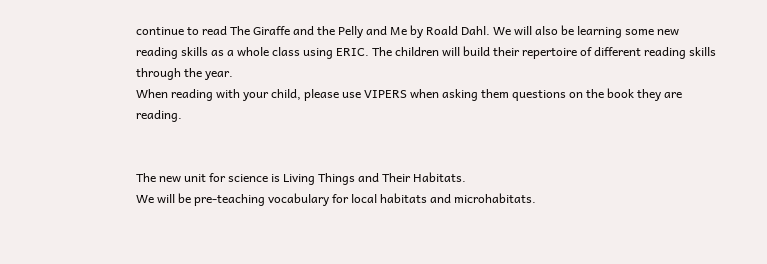continue to read The Giraffe and the Pelly and Me by Roald Dahl. We will also be learning some new reading skills as a whole class using ERIC. The children will build their repertoire of different reading skills through the year.
When reading with your child, please use VIPERS when asking them questions on the book they are reading.


The new unit for science is Living Things and Their Habitats.
We will be pre-teaching vocabulary for local habitats and microhabitats.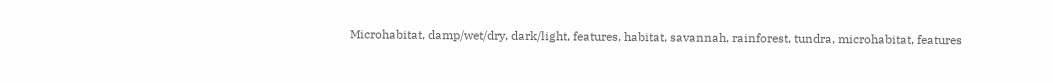Microhabitat, damp/wet/dry, dark/light, features, habitat, savannah, rainforest, tundra, microhabitat, features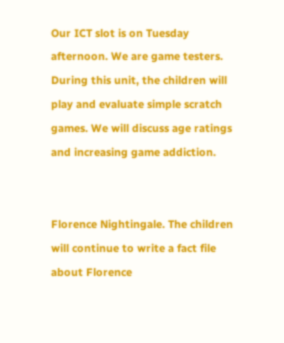Our ICT slot is on Tuesday afternoon. We are game testers. During this unit, the children will play and evaluate simple scratch games. We will discuss age ratings and increasing game addiction.


Florence Nightingale. The children will continue to write a fact file about Florence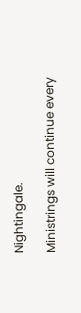Nightingale.

Ministrings will continue every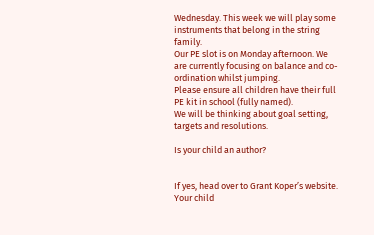Wednesday. This week we will play some instruments that belong in the string family.
Our PE slot is on Monday afternoon. We are currently focusing on balance and co-ordination whilst jumping.
Please ensure all children have their full PE kit in school (fully named).
We will be thinking about goal setting, targets and resolutions.

Is your child an author?


If yes, head over to Grant Koper’s website. Your child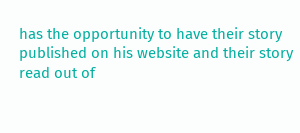has the opportunity to have their story published on his website and their story read out of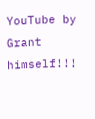YouTube by Grant himself!!!